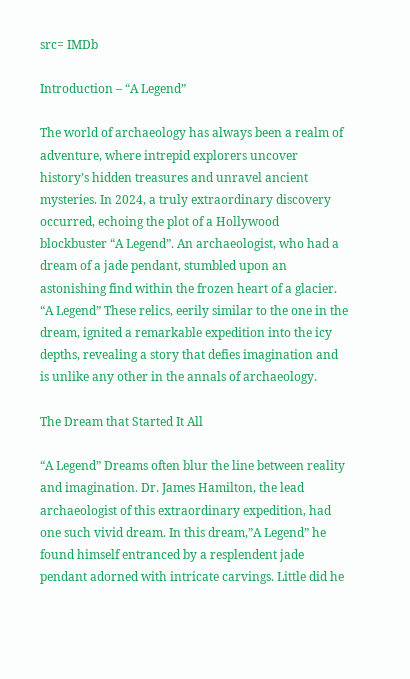src= IMDb

Introduction – “A Legend”

The world of archaeology has always been a realm of adventure, where intrepid explorers uncover history’s hidden treasures and unravel ancient mysteries. In 2024, a truly extraordinary discovery occurred, echoing the plot of a Hollywood blockbuster “A Legend”. An archaeologist, who had a dream of a jade pendant, stumbled upon an astonishing find within the frozen heart of a glacier. “A Legend” These relics, eerily similar to the one in the dream, ignited a remarkable expedition into the icy depths, revealing a story that defies imagination and is unlike any other in the annals of archaeology.

The Dream that Started It All

“A Legend” Dreams often blur the line between reality and imagination. Dr. James Hamilton, the lead archaeologist of this extraordinary expedition, had one such vivid dream. In this dream,”A Legend” he found himself entranced by a resplendent jade pendant adorned with intricate carvings. Little did he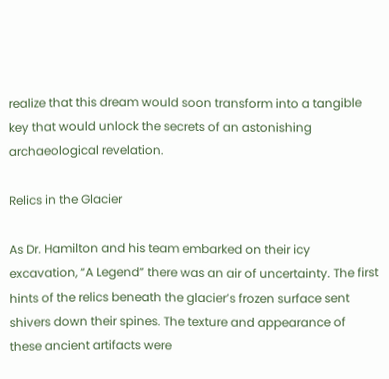realize that this dream would soon transform into a tangible key that would unlock the secrets of an astonishing archaeological revelation.

Relics in the Glacier

As Dr. Hamilton and his team embarked on their icy excavation, “A Legend” there was an air of uncertainty. The first hints of the relics beneath the glacier’s frozen surface sent shivers down their spines. The texture and appearance of these ancient artifacts were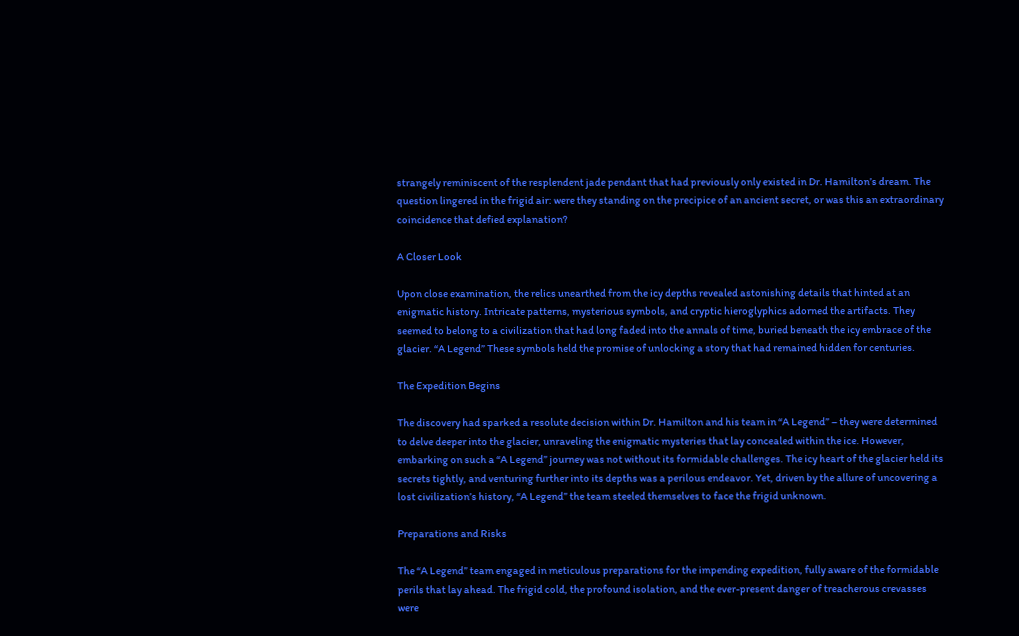strangely reminiscent of the resplendent jade pendant that had previously only existed in Dr. Hamilton’s dream. The question lingered in the frigid air: were they standing on the precipice of an ancient secret, or was this an extraordinary coincidence that defied explanation?

A Closer Look

Upon close examination, the relics unearthed from the icy depths revealed astonishing details that hinted at an enigmatic history. Intricate patterns, mysterious symbols, and cryptic hieroglyphics adorned the artifacts. They seemed to belong to a civilization that had long faded into the annals of time, buried beneath the icy embrace of the glacier. “A Legend” These symbols held the promise of unlocking a story that had remained hidden for centuries.

The Expedition Begins

The discovery had sparked a resolute decision within Dr. Hamilton and his team in “A Legend” – they were determined to delve deeper into the glacier, unraveling the enigmatic mysteries that lay concealed within the ice. However, embarking on such a “A Legend” journey was not without its formidable challenges. The icy heart of the glacier held its secrets tightly, and venturing further into its depths was a perilous endeavor. Yet, driven by the allure of uncovering a lost civilization’s history, “A Legend” the team steeled themselves to face the frigid unknown.

Preparations and Risks

The “A Legend” team engaged in meticulous preparations for the impending expedition, fully aware of the formidable perils that lay ahead. The frigid cold, the profound isolation, and the ever-present danger of treacherous crevasses were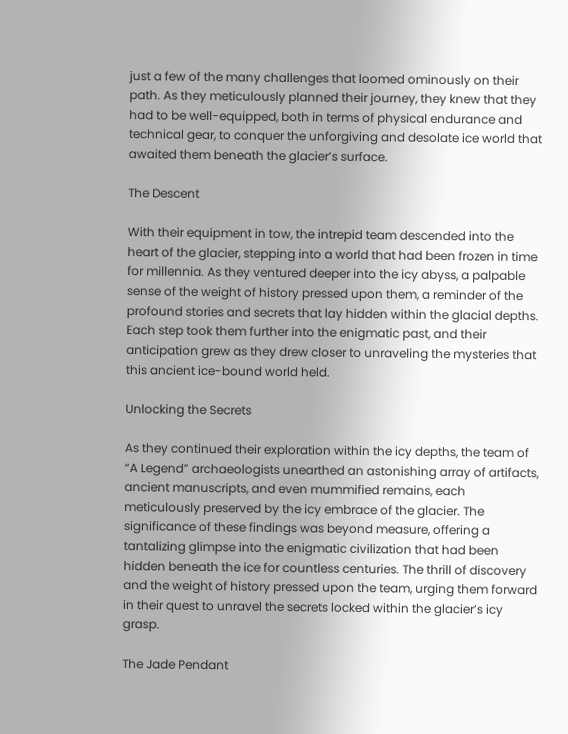just a few of the many challenges that loomed ominously on their path. As they meticulously planned their journey, they knew that they had to be well-equipped, both in terms of physical endurance and technical gear, to conquer the unforgiving and desolate ice world that awaited them beneath the glacier’s surface.

The Descent

With their equipment in tow, the intrepid team descended into the heart of the glacier, stepping into a world that had been frozen in time for millennia. As they ventured deeper into the icy abyss, a palpable sense of the weight of history pressed upon them, a reminder of the profound stories and secrets that lay hidden within the glacial depths. Each step took them further into the enigmatic past, and their anticipation grew as they drew closer to unraveling the mysteries that this ancient ice-bound world held.

Unlocking the Secrets

As they continued their exploration within the icy depths, the team of “A Legend” archaeologists unearthed an astonishing array of artifacts, ancient manuscripts, and even mummified remains, each meticulously preserved by the icy embrace of the glacier. The significance of these findings was beyond measure, offering a tantalizing glimpse into the enigmatic civilization that had been hidden beneath the ice for countless centuries. The thrill of discovery and the weight of history pressed upon the team, urging them forward in their quest to unravel the secrets locked within the glacier’s icy grasp.

The Jade Pendant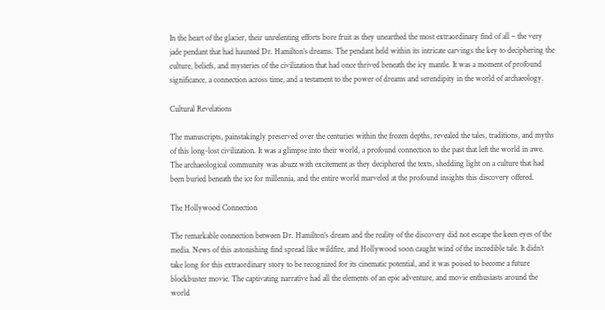In the heart of the glacier, their unrelenting efforts bore fruit as they unearthed the most extraordinary find of all – the very jade pendant that had haunted Dr. Hamilton’s dreams. The pendant held within its intricate carvings the key to deciphering the culture, beliefs, and mysteries of the civilization that had once thrived beneath the icy mantle. It was a moment of profound significance, a connection across time, and a testament to the power of dreams and serendipity in the world of archaeology.

Cultural Revelations

The manuscripts, painstakingly preserved over the centuries within the frozen depths, revealed the tales, traditions, and myths of this long-lost civilization. It was a glimpse into their world, a profound connection to the past that left the world in awe. The archaeological community was abuzz with excitement as they deciphered the texts, shedding light on a culture that had been buried beneath the ice for millennia, and the entire world marveled at the profound insights this discovery offered.

The Hollywood Connection

The remarkable connection between Dr. Hamilton’s dream and the reality of the discovery did not escape the keen eyes of the media. News of this astonishing find spread like wildfire, and Hollywood soon caught wind of the incredible tale. It didn’t take long for this extraordinary story to be recognized for its cinematic potential, and it was poised to become a future blockbuster movie. The captivating narrative had all the elements of an epic adventure, and movie enthusiasts around the world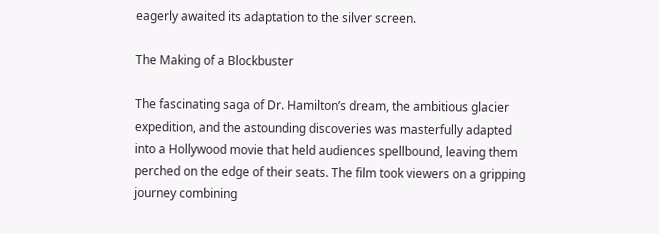eagerly awaited its adaptation to the silver screen.

The Making of a Blockbuster

The fascinating saga of Dr. Hamilton’s dream, the ambitious glacier expedition, and the astounding discoveries was masterfully adapted into a Hollywood movie that held audiences spellbound, leaving them perched on the edge of their seats. The film took viewers on a gripping journey combining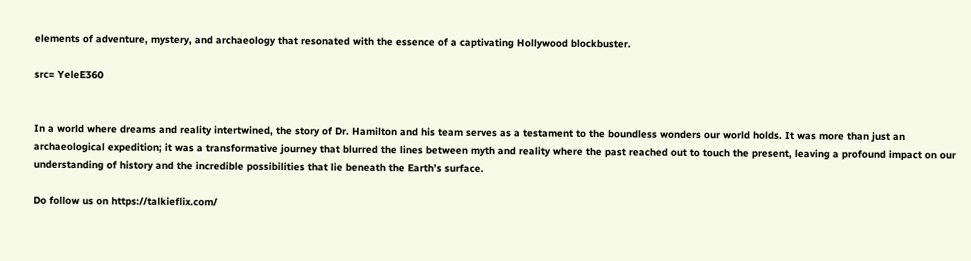elements of adventure, mystery, and archaeology that resonated with the essence of a captivating Hollywood blockbuster.

src= YeleE360


In a world where dreams and reality intertwined, the story of Dr. Hamilton and his team serves as a testament to the boundless wonders our world holds. It was more than just an archaeological expedition; it was a transformative journey that blurred the lines between myth and reality where the past reached out to touch the present, leaving a profound impact on our understanding of history and the incredible possibilities that lie beneath the Earth’s surface.

Do follow us on https://talkieflix.com/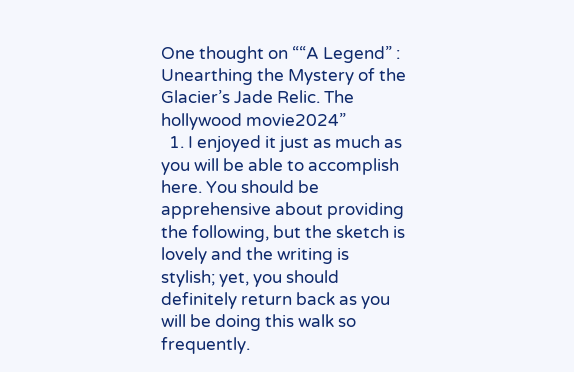One thought on ““A Legend” : Unearthing the Mystery of the Glacier’s Jade Relic. The hollywood movie2024”
  1. I enjoyed it just as much as you will be able to accomplish here. You should be apprehensive about providing the following, but the sketch is lovely and the writing is stylish; yet, you should definitely return back as you will be doing this walk so frequently.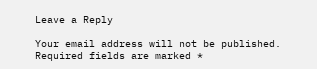Leave a Reply

Your email address will not be published. Required fields are marked *